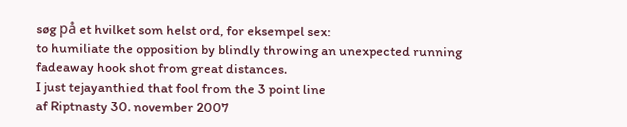søg på et hvilket som helst ord, for eksempel sex:
to humiliate the opposition by blindly throwing an unexpected running fadeaway hook shot from great distances.
I just tejayanthied that fool from the 3 point line
af Riptnasty 30. november 2007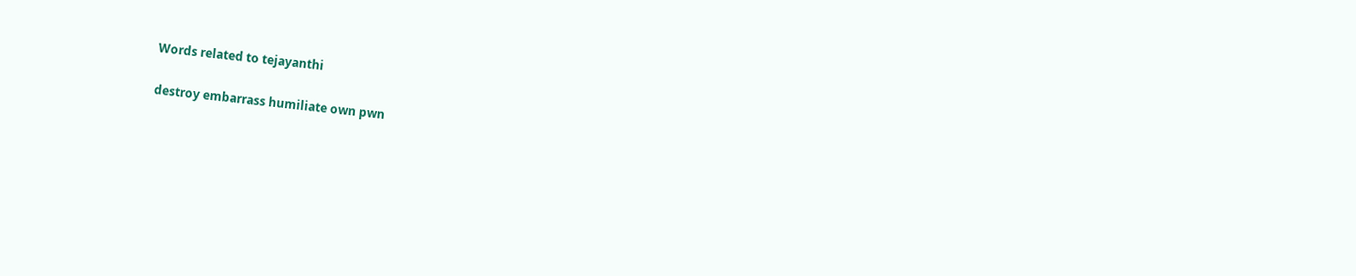Words related to tejayanthi

destroy embarrass humiliate own pwn